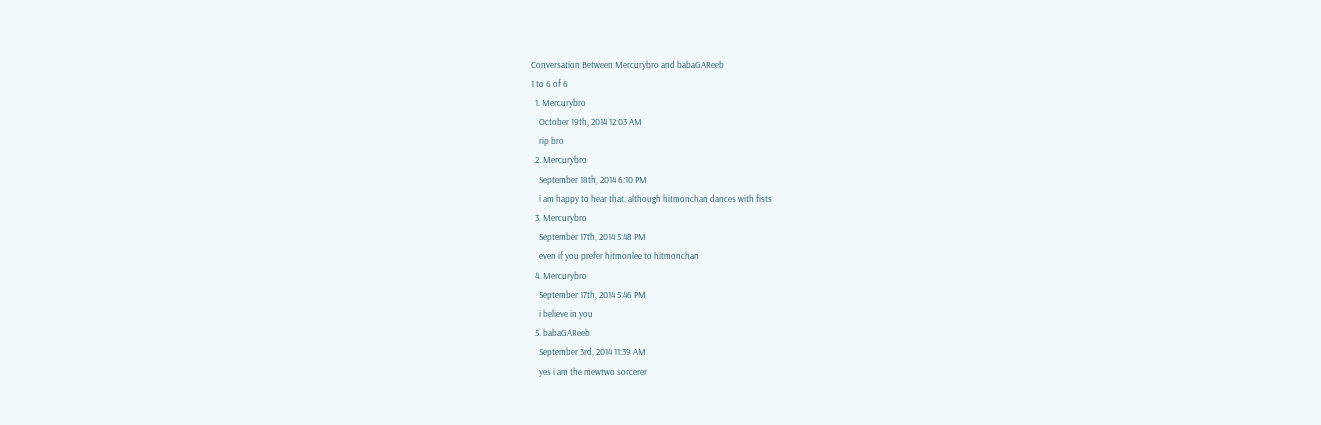Conversation Between Mercurybro and babaGAReeb
1 to 6 of 6
  1. Mercurybro
    October 19th, 2014 12:03 AM
    rip bro
  2. Mercurybro
    September 18th, 2014 6:10 PM
    i am happy to hear that, although hitmonchan dances with fists
  3. Mercurybro
    September 17th, 2014 5:48 PM
    even if you prefer hitmonlee to hitmonchan
  4. Mercurybro
    September 17th, 2014 5:46 PM
    i believe in you
  5. babaGAReeb
    September 3rd, 2014 11:39 AM
    yes i am the mewtwo sorcerer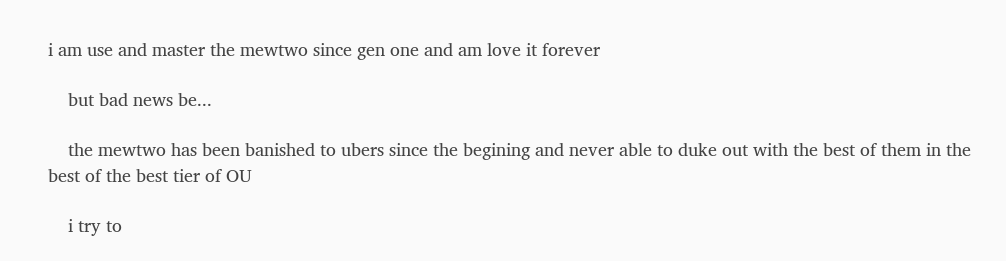i am use and master the mewtwo since gen one and am love it forever

    but bad news be...

    the mewtwo has been banished to ubers since the begining and never able to duke out with the best of them in the best of the best tier of OU

    i try to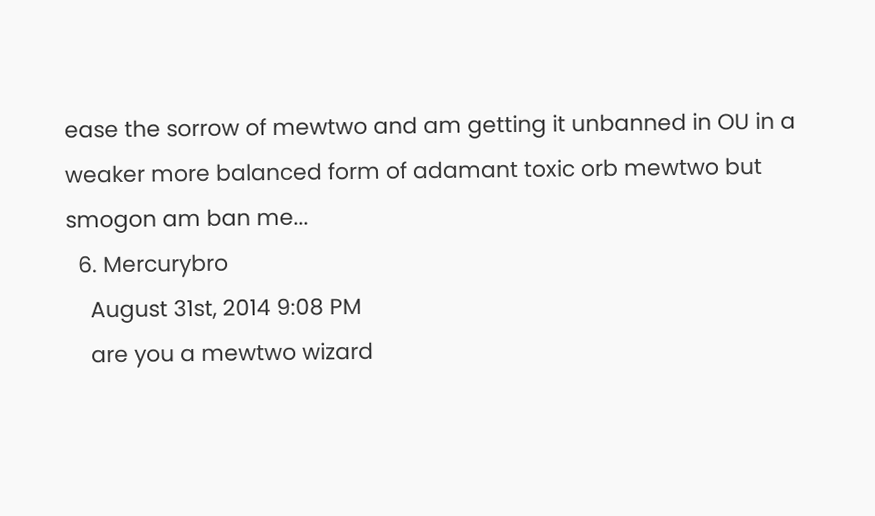ease the sorrow of mewtwo and am getting it unbanned in OU in a weaker more balanced form of adamant toxic orb mewtwo but smogon am ban me...
  6. Mercurybro
    August 31st, 2014 9:08 PM
    are you a mewtwo wizard